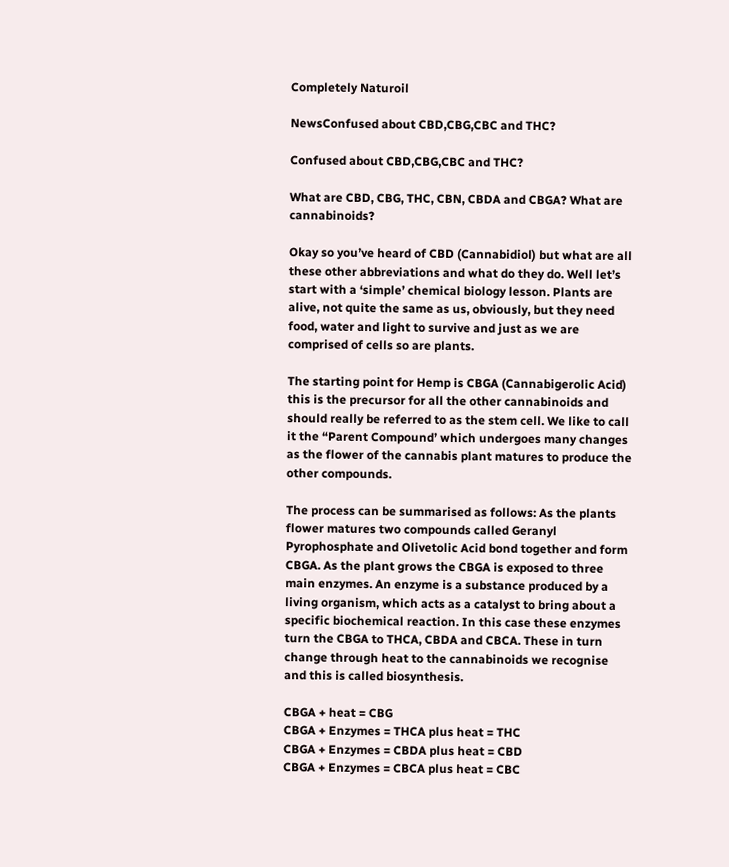Completely Naturoil

NewsConfused about CBD,CBG,CBC and THC?

Confused about CBD,CBG,CBC and THC?

What are CBD, CBG, THC, CBN, CBDA and CBGA? What are cannabinoids?

Okay so you’ve heard of CBD (Cannabidiol) but what are all these other abbreviations and what do they do. Well let’s start with a ‘simple’ chemical biology lesson. Plants are alive, not quite the same as us, obviously, but they need food, water and light to survive and just as we are comprised of cells so are plants.

The starting point for Hemp is CBGA (Cannabigerolic Acid) this is the precursor for all the other cannabinoids and should really be referred to as the stem cell. We like to call it the “Parent Compound’ which undergoes many changes as the flower of the cannabis plant matures to produce the other compounds.

The process can be summarised as follows: As the plants flower matures two compounds called Geranyl Pyrophosphate and Olivetolic Acid bond together and form CBGA. As the plant grows the CBGA is exposed to three main enzymes. An enzyme is a substance produced by a living organism, which acts as a catalyst to bring about a specific biochemical reaction. In this case these enzymes turn the CBGA to THCA, CBDA and CBCA. These in turn change through heat to the cannabinoids we recognise and this is called biosynthesis.

CBGA + heat = CBG
CBGA + Enzymes = THCA plus heat = THC
CBGA + Enzymes = CBDA plus heat = CBD
CBGA + Enzymes = CBCA plus heat = CBC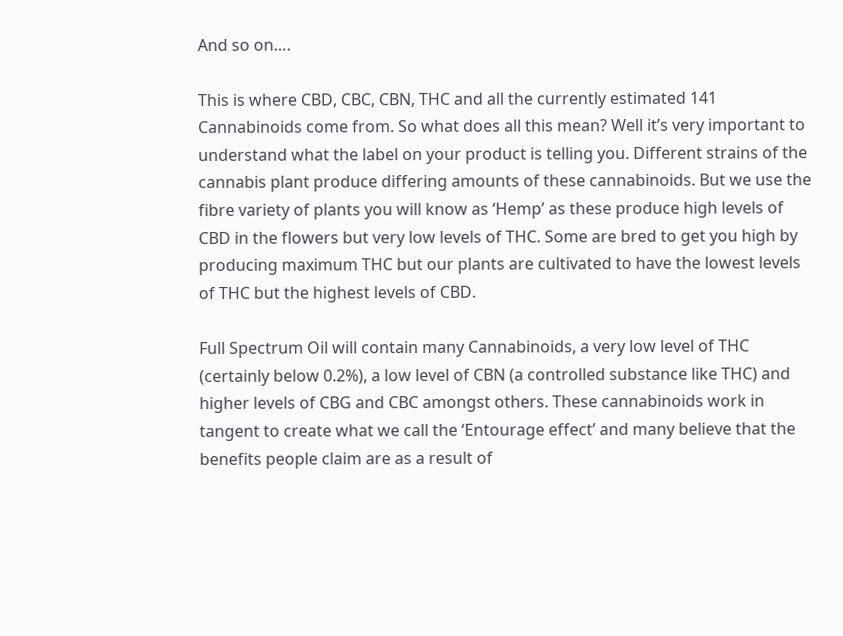And so on….

This is where CBD, CBC, CBN, THC and all the currently estimated 141 Cannabinoids come from. So what does all this mean? Well it’s very important to understand what the label on your product is telling you. Different strains of the cannabis plant produce differing amounts of these cannabinoids. But we use the fibre variety of plants you will know as ‘Hemp’ as these produce high levels of CBD in the flowers but very low levels of THC. Some are bred to get you high by producing maximum THC but our plants are cultivated to have the lowest levels of THC but the highest levels of CBD.

Full Spectrum Oil will contain many Cannabinoids, a very low level of THC (certainly below 0.2%), a low level of CBN (a controlled substance like THC) and higher levels of CBG and CBC amongst others. These cannabinoids work in tangent to create what we call the ‘Entourage effect’ and many believe that the benefits people claim are as a result of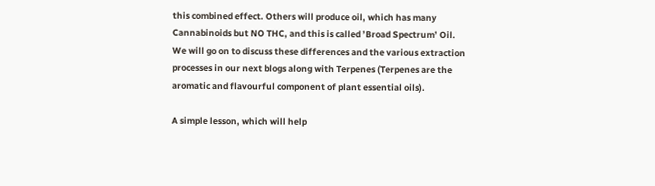this combined effect. Others will produce oil, which has many Cannabinoids but NO THC, and this is called ’Broad Spectrum’ Oil. We will go on to discuss these differences and the various extraction processes in our next blogs along with Terpenes (Terpenes are the aromatic and flavourful component of plant essential oils).

A simple lesson, which will help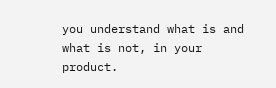you understand what is and what is not, in your product.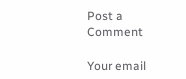Post a Comment

Your email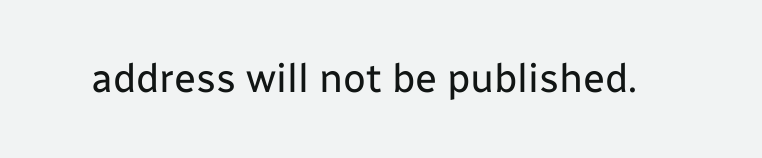address will not be published.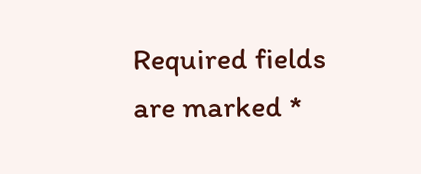Required fields are marked *